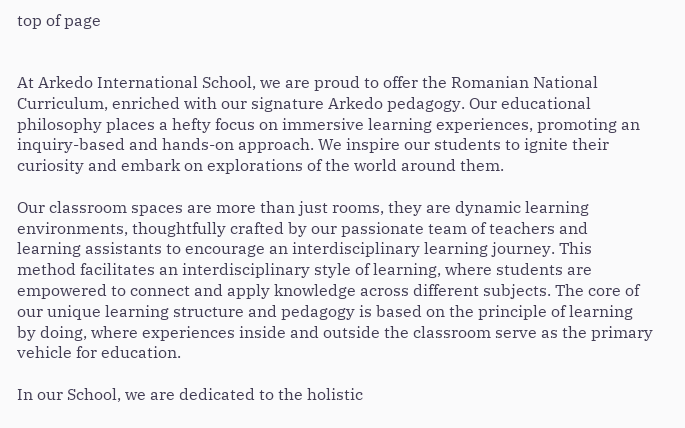top of page


At Arkedo International School, we are proud to offer the Romanian National Curriculum, enriched with our signature Arkedo pedagogy. Our educational philosophy places a hefty focus on immersive learning experiences, promoting an inquiry-based and hands-on approach. We inspire our students to ignite their curiosity and embark on explorations of the world around them.

Our classroom spaces are more than just rooms, they are dynamic learning environments, thoughtfully crafted by our passionate team of teachers and learning assistants to encourage an interdisciplinary learning journey. This method facilitates an interdisciplinary style of learning, where students are empowered to connect and apply knowledge across different subjects. The core of our unique learning structure and pedagogy is based on the principle of learning by doing, where experiences inside and outside the classroom serve as the primary vehicle for education.

In our School, we are dedicated to the holistic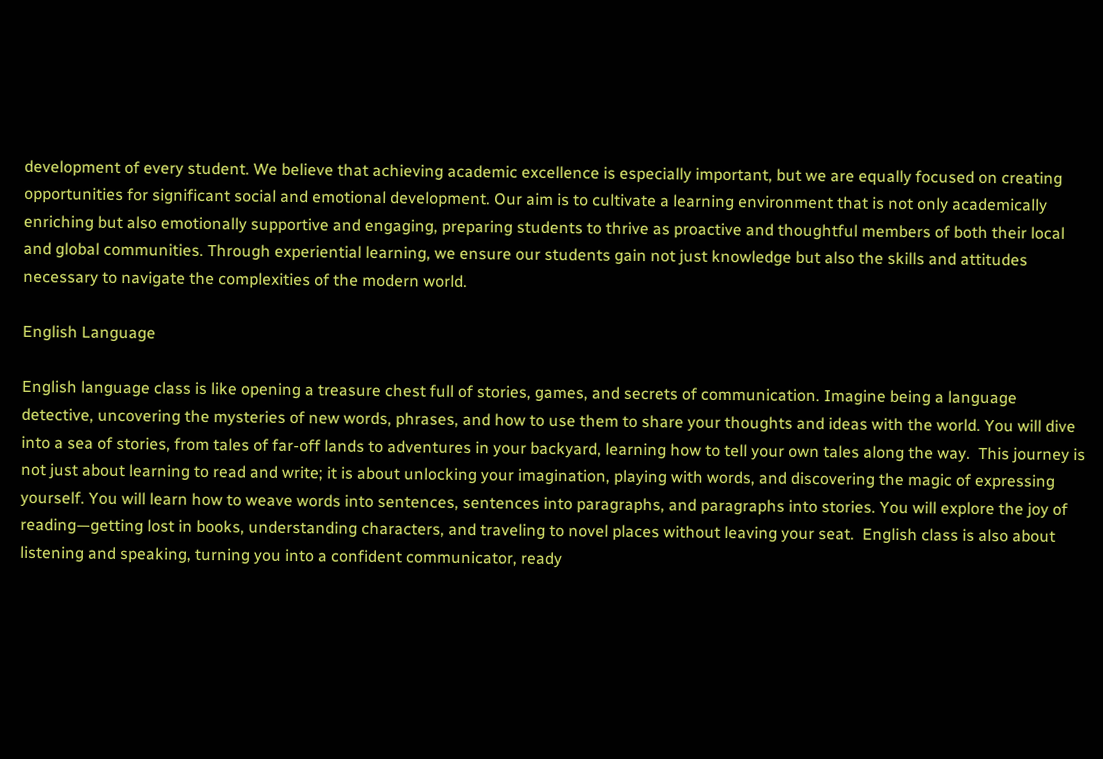development of every student. We believe that achieving academic excellence is especially important, but we are equally focused on creating opportunities for significant social and emotional development. Our aim is to cultivate a learning environment that is not only academically enriching but also emotionally supportive and engaging, preparing students to thrive as proactive and thoughtful members of both their local and global communities. Through experiential learning, we ensure our students gain not just knowledge but also the skills and attitudes necessary to navigate the complexities of the modern world.

English Language

English language class is like opening a treasure chest full of stories, games, and secrets of communication. Imagine being a language detective, uncovering the mysteries of new words, phrases, and how to use them to share your thoughts and ideas with the world. You will dive into a sea of stories, from tales of far-off lands to adventures in your backyard, learning how to tell your own tales along the way.  This journey is not just about learning to read and write; it is about unlocking your imagination, playing with words, and discovering the magic of expressing yourself. You will learn how to weave words into sentences, sentences into paragraphs, and paragraphs into stories. You will explore the joy of reading—getting lost in books, understanding characters, and traveling to novel places without leaving your seat.  English class is also about listening and speaking, turning you into a confident communicator, ready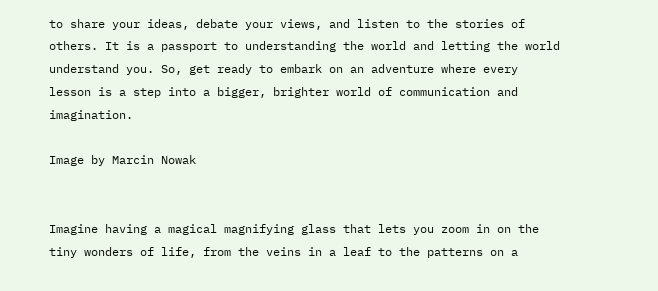to share your ideas, debate your views, and listen to the stories of others. It is a passport to understanding the world and letting the world understand you. So, get ready to embark on an adventure where every lesson is a step into a bigger, brighter world of communication and imagination.

Image by Marcin Nowak


Imagine having a magical magnifying glass that lets you zoom in on the tiny wonders of life, from the veins in a leaf to the patterns on a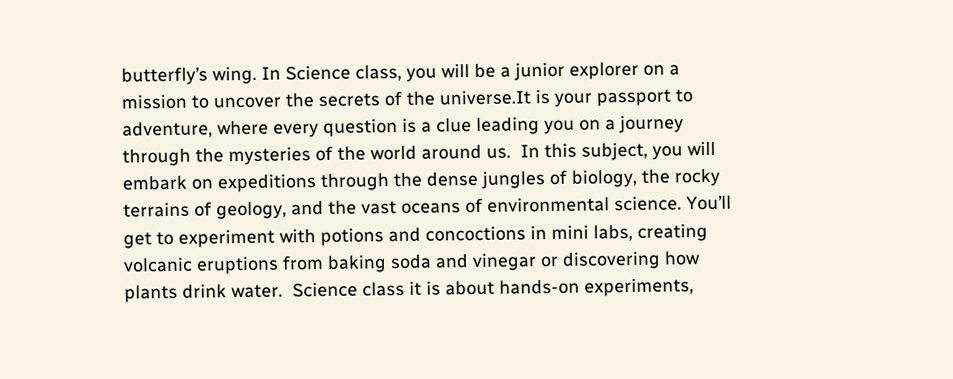butterfly’s wing. In Science class, you will be a junior explorer on a mission to uncover the secrets of the universe.It is your passport to adventure, where every question is a clue leading you on a journey through the mysteries of the world around us.  In this subject, you will embark on expeditions through the dense jungles of biology, the rocky terrains of geology, and the vast oceans of environmental science. You’ll get to experiment with potions and concoctions in mini labs, creating volcanic eruptions from baking soda and vinegar or discovering how plants drink water.  Science class it is about hands-on experiments,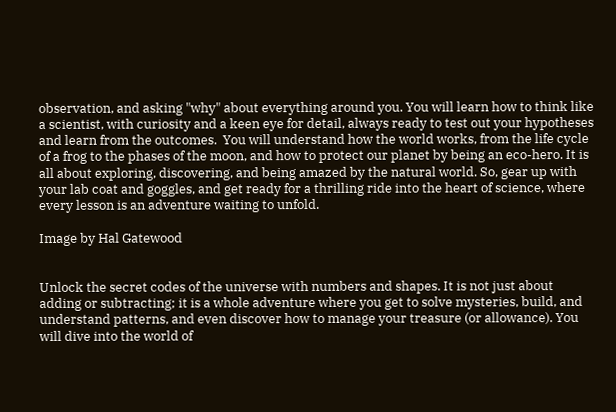observation, and asking "why" about everything around you. You will learn how to think like a scientist, with curiosity and a keen eye for detail, always ready to test out your hypotheses and learn from the outcomes.  You will understand how the world works, from the life cycle of a frog to the phases of the moon, and how to protect our planet by being an eco-hero. It is all about exploring, discovering, and being amazed by the natural world. So, gear up with your lab coat and goggles, and get ready for a thrilling ride into the heart of science, where every lesson is an adventure waiting to unfold.

Image by Hal Gatewood


Unlock the secret codes of the universe with numbers and shapes. It is not just about adding or subtracting; it is a whole adventure where you get to solve mysteries, build, and understand patterns, and even discover how to manage your treasure (or allowance). You will dive into the world of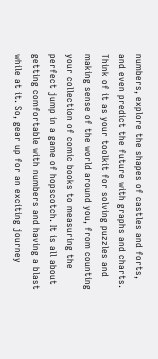numbers, explore the shapes of castles and forts, and even predict the future with graphs and charts. Think of it as your toolkit for solving puzzles and making sense of the world around you, from counting your collection of comic books to measuring the perfect jump in a game of hopscotch. It is all about getting comfortable with numbers and having a blast while at it. So, gear up for an exciting journey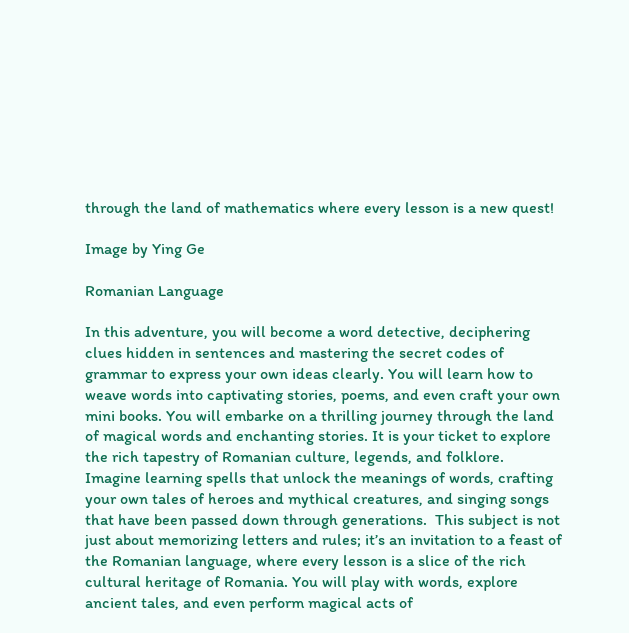through the land of mathematics where every lesson is a new quest!

Image by Ying Ge

Romanian Language

In this adventure, you will become a word detective, deciphering clues hidden in sentences and mastering the secret codes of grammar to express your own ideas clearly. You will learn how to weave words into captivating stories, poems, and even craft your own mini books. You will embarke on a thrilling journey through the land of magical words and enchanting stories. It is your ticket to explore the rich tapestry of Romanian culture, legends, and folklore. Imagine learning spells that unlock the meanings of words, crafting your own tales of heroes and mythical creatures, and singing songs that have been passed down through generations.  This subject is not just about memorizing letters and rules; it’s an invitation to a feast of the Romanian language, where every lesson is a slice of the rich cultural heritage of Romania. You will play with words, explore ancient tales, and even perform magical acts of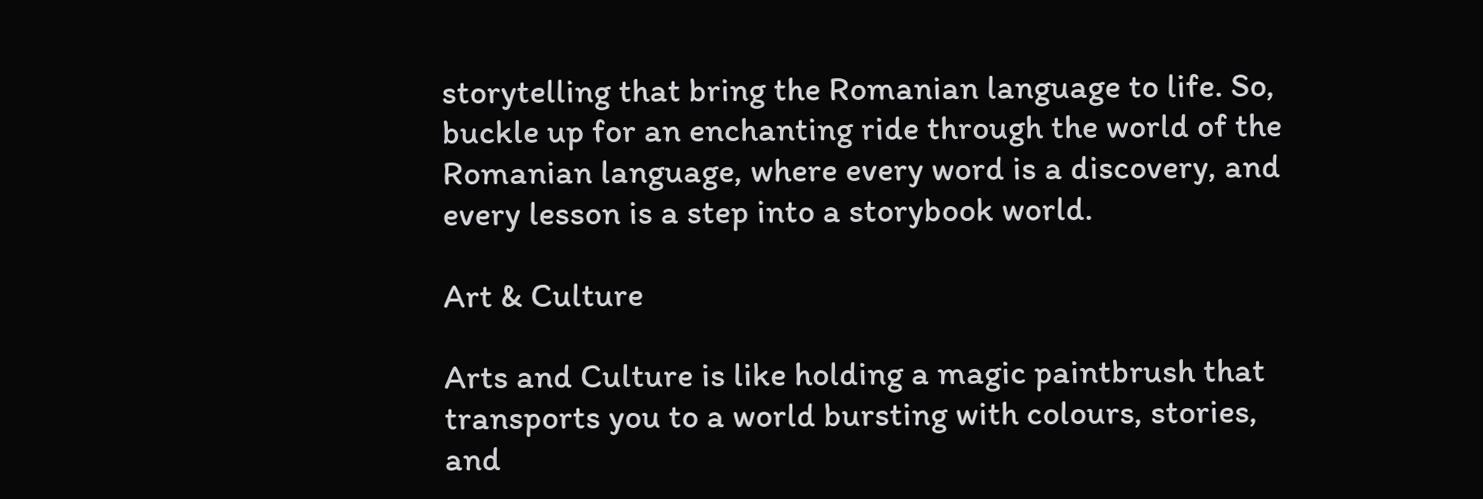storytelling that bring the Romanian language to life. So, buckle up for an enchanting ride through the world of the Romanian language, where every word is a discovery, and every lesson is a step into a storybook world.

Art & Culture

Arts and Culture is like holding a magic paintbrush that transports you to a world bursting with colours, stories, and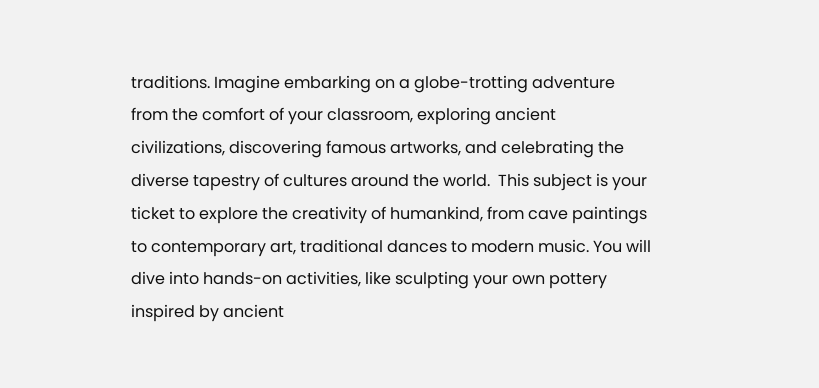traditions. Imagine embarking on a globe-trotting adventure from the comfort of your classroom, exploring ancient civilizations, discovering famous artworks, and celebrating the diverse tapestry of cultures around the world.  This subject is your ticket to explore the creativity of humankind, from cave paintings to contemporary art, traditional dances to modern music. You will dive into hands-on activities, like sculpting your own pottery inspired by ancient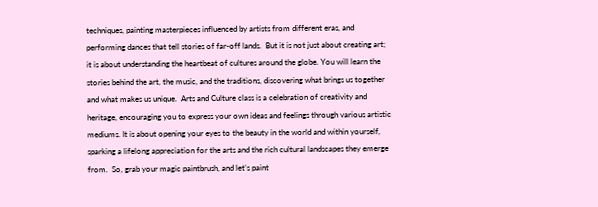techniques, painting masterpieces influenced by artists from different eras, and performing dances that tell stories of far-off lands.  But it is not just about creating art; it is about understanding the heartbeat of cultures around the globe. You will learn the stories behind the art, the music, and the traditions, discovering what brings us together and what makes us unique.  Arts and Culture class is a celebration of creativity and heritage, encouraging you to express your own ideas and feelings through various artistic mediums. It is about opening your eyes to the beauty in the world and within yourself, sparking a lifelong appreciation for the arts and the rich cultural landscapes they emerge from.  So, grab your magic paintbrush, and let’s paint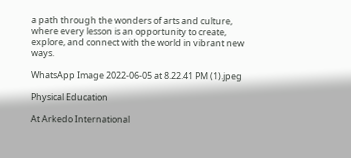a path through the wonders of arts and culture, where every lesson is an opportunity to create, explore, and connect with the world in vibrant new ways.

WhatsApp Image 2022-06-05 at 8.22.41 PM (1).jpeg

Physical Education

At Arkedo International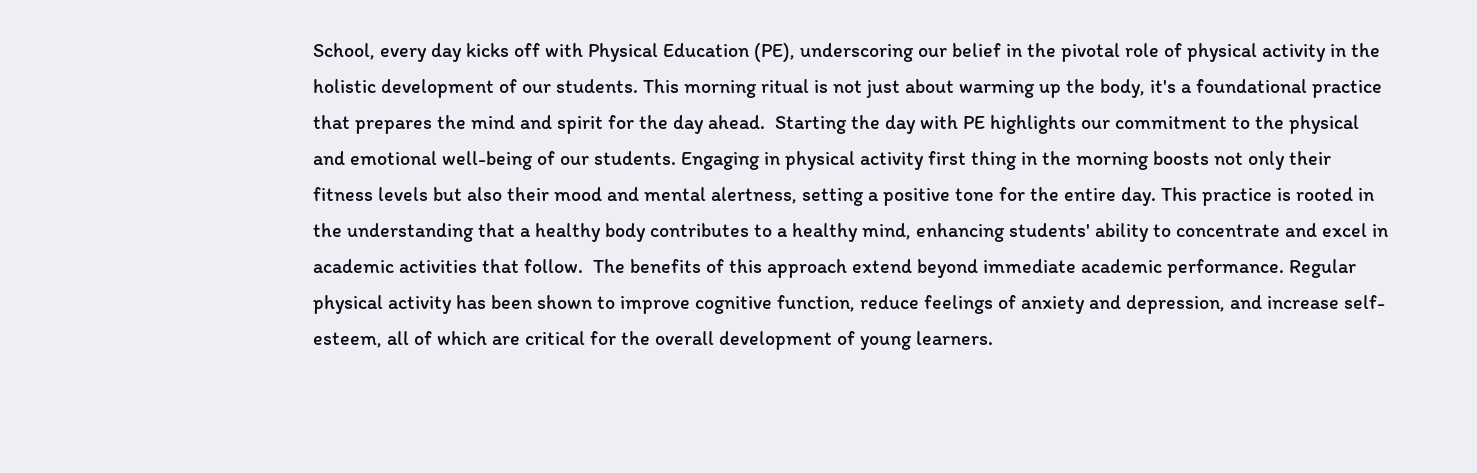School, every day kicks off with Physical Education (PE), underscoring our belief in the pivotal role of physical activity in the holistic development of our students. This morning ritual is not just about warming up the body, it's a foundational practice that prepares the mind and spirit for the day ahead.  Starting the day with PE highlights our commitment to the physical and emotional well-being of our students. Engaging in physical activity first thing in the morning boosts not only their fitness levels but also their mood and mental alertness, setting a positive tone for the entire day. This practice is rooted in the understanding that a healthy body contributes to a healthy mind, enhancing students' ability to concentrate and excel in academic activities that follow.  The benefits of this approach extend beyond immediate academic performance. Regular physical activity has been shown to improve cognitive function, reduce feelings of anxiety and depression, and increase self-esteem, all of which are critical for the overall development of young learners.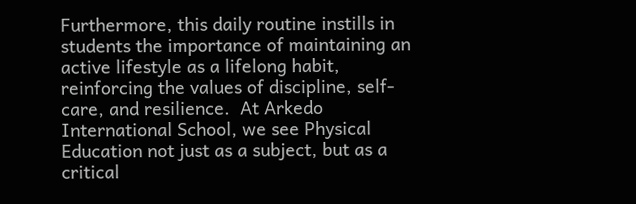Furthermore, this daily routine instills in students the importance of maintaining an active lifestyle as a lifelong habit, reinforcing the values of discipline, self-care, and resilience.  At Arkedo International School, we see Physical Education not just as a subject, but as a critical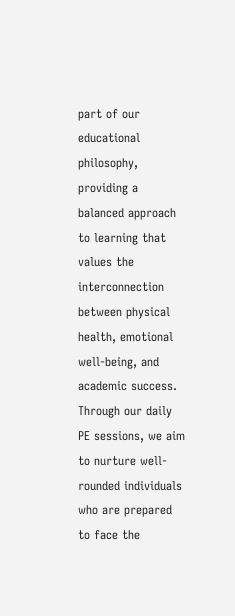part of our educational philosophy, providing a balanced approach to learning that values the interconnection between physical health, emotional well-being, and academic success. Through our daily PE sessions, we aim to nurture well-rounded individuals who are prepared to face the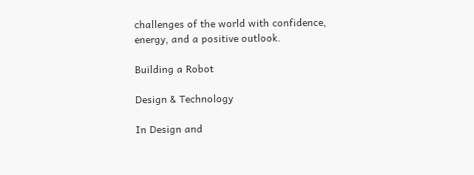challenges of the world with confidence, energy, and a positive outlook.

Building a Robot

Design & Technology

In Design and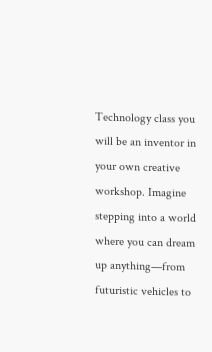Technology class you will be an inventor in your own creative workshop. Imagine stepping into a world where you can dream up anything—from futuristic vehicles to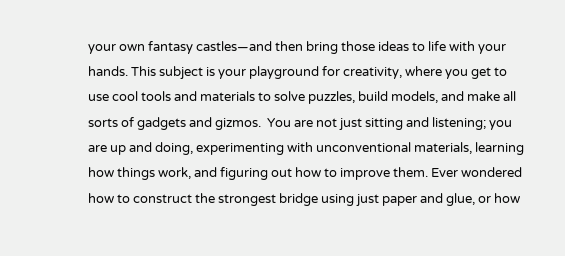your own fantasy castles—and then bring those ideas to life with your hands. This subject is your playground for creativity, where you get to use cool tools and materials to solve puzzles, build models, and make all sorts of gadgets and gizmos.  You are not just sitting and listening; you are up and doing, experimenting with unconventional materials, learning how things work, and figuring out how to improve them. Ever wondered how to construct the strongest bridge using just paper and glue, or how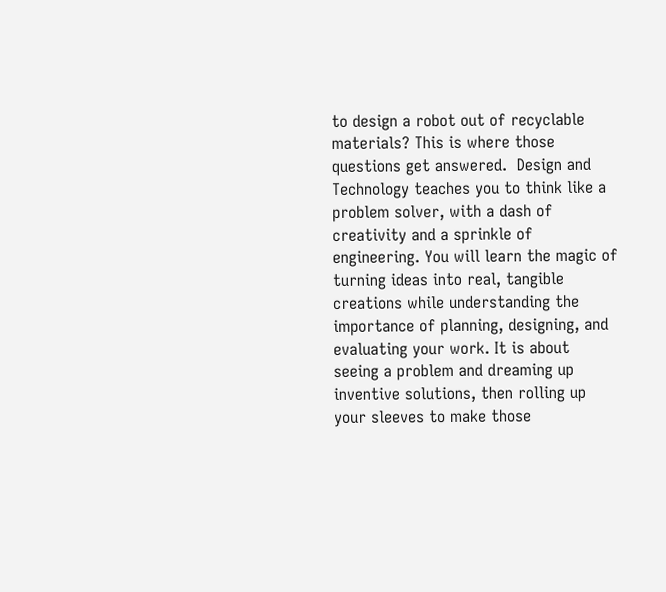to design a robot out of recyclable materials? This is where those questions get answered.  Design and Technology teaches you to think like a problem solver, with a dash of creativity and a sprinkle of engineering. You will learn the magic of turning ideas into real, tangible creations while understanding the importance of planning, designing, and evaluating your work. It is about seeing a problem and dreaming up inventive solutions, then rolling up your sleeves to make those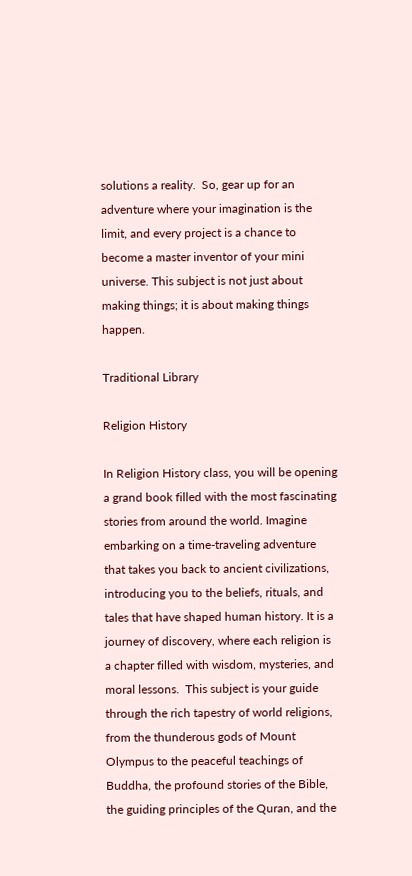solutions a reality.  So, gear up for an adventure where your imagination is the limit, and every project is a chance to become a master inventor of your mini universe. This subject is not just about making things; it is about making things happen.

Traditional Library

Religion History

In Religion History class, you will be opening a grand book filled with the most fascinating stories from around the world. Imagine embarking on a time-traveling adventure that takes you back to ancient civilizations, introducing you to the beliefs, rituals, and tales that have shaped human history. It is a journey of discovery, where each religion is a chapter filled with wisdom, mysteries, and moral lessons.  This subject is your guide through the rich tapestry of world religions, from the thunderous gods of Mount Olympus to the peaceful teachings of Buddha, the profound stories of the Bible, the guiding principles of the Quran, and the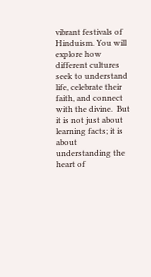vibrant festivals of Hinduism. You will explore how different cultures seek to understand life, celebrate their faith, and connect with the divine.  But it is not just about learning facts; it is about understanding the heart of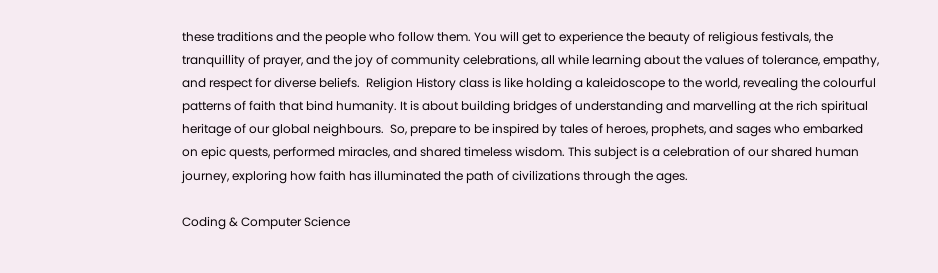these traditions and the people who follow them. You will get to experience the beauty of religious festivals, the tranquillity of prayer, and the joy of community celebrations, all while learning about the values of tolerance, empathy, and respect for diverse beliefs.  Religion History class is like holding a kaleidoscope to the world, revealing the colourful patterns of faith that bind humanity. It is about building bridges of understanding and marvelling at the rich spiritual heritage of our global neighbours.  So, prepare to be inspired by tales of heroes, prophets, and sages who embarked on epic quests, performed miracles, and shared timeless wisdom. This subject is a celebration of our shared human journey, exploring how faith has illuminated the path of civilizations through the ages.

Coding & Computer Science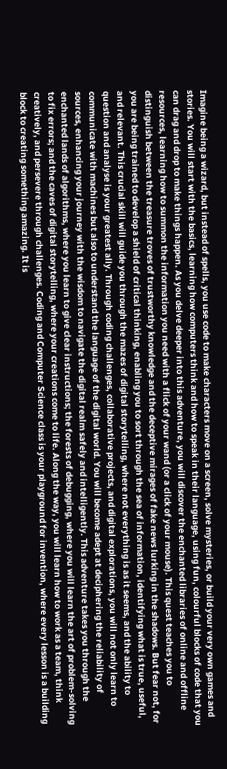Imagine being a wizard, but instead of spells, you use code to make characters move on a screen, solve mysteries, or build your very own games and stories. You will start with the basics, learning how computers think and how to speak in their language, using fun, colourful blocks of code that you can drag and drop to make things happen. As you delve deeper into this adventure, you will discover the enchanted libraries of online and offline resources, learning how to summon the information you need with a flick of your wand (or a click of your mouse). This quest teaches you to distinguish between the treasure troves of trustworthy knowledge and the deceptive mirages of fake news lurking in the shadows. But fear not, for you are being trained to develop a shield of critical thinking, enabling you to sort through the sea of information, identifying what is true, useful, and relevant. This crucial skill will guide you through the mazes of digital storytelling, where not everything is as it seems, and the ability to question and analyse is your greatest ally. Through coding challenges, collaborative projects, and digital explorations, you will not only learn to communicate with machines but also to understand the language of the digital world. You will become adept at deciphering the reliability of sources, enhancing your journey with the wisdom to navigate the digital realm safely and intelligently. This adventure takes you through the enchanted lands of algorithms, where you learn to give clear instructions; the forests of debugging, where you will learn the art of problem-solving to fix errors; and the caves of digital storytelling, where your creations come to life. Along the way, you will learn how to work as a team, think creatively, and persevere through challenges. Coding and Computer Science class is your playground for invention, where every lesson is a building block to creating something amazing. It is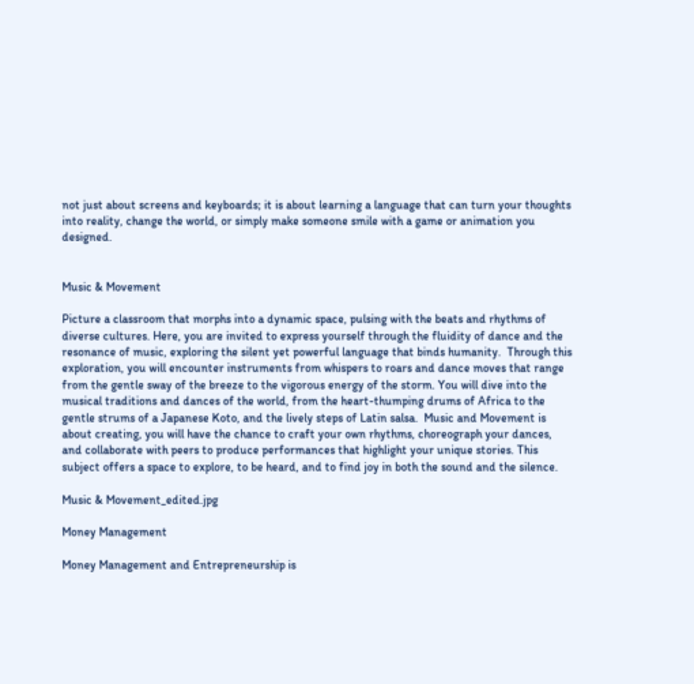not just about screens and keyboards; it is about learning a language that can turn your thoughts into reality, change the world, or simply make someone smile with a game or animation you designed.


Music & Movement

Picture a classroom that morphs into a dynamic space, pulsing with the beats and rhythms of diverse cultures. Here, you are invited to express yourself through the fluidity of dance and the resonance of music, exploring the silent yet powerful language that binds humanity.  Through this exploration, you will encounter instruments from whispers to roars and dance moves that range from the gentle sway of the breeze to the vigorous energy of the storm. You will dive into the musical traditions and dances of the world, from the heart-thumping drums of Africa to the gentle strums of a Japanese Koto, and the lively steps of Latin salsa.  Music and Movement is about creating, you will have the chance to craft your own rhythms, choreograph your dances, and collaborate with peers to produce performances that highlight your unique stories. This subject offers a space to explore, to be heard, and to find joy in both the sound and the silence.

Music & Movement_edited.jpg

Money Management

Money Management and Entrepreneurship is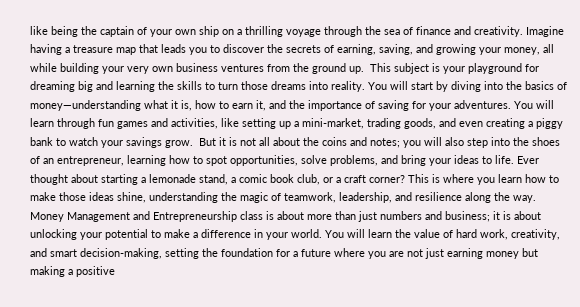like being the captain of your own ship on a thrilling voyage through the sea of finance and creativity. Imagine having a treasure map that leads you to discover the secrets of earning, saving, and growing your money, all while building your very own business ventures from the ground up.  This subject is your playground for dreaming big and learning the skills to turn those dreams into reality. You will start by diving into the basics of money—understanding what it is, how to earn it, and the importance of saving for your adventures. You will learn through fun games and activities, like setting up a mini-market, trading goods, and even creating a piggy bank to watch your savings grow.  But it is not all about the coins and notes; you will also step into the shoes of an entrepreneur, learning how to spot opportunities, solve problems, and bring your ideas to life. Ever thought about starting a lemonade stand, a comic book club, or a craft corner? This is where you learn how to make those ideas shine, understanding the magic of teamwork, leadership, and resilience along the way.  Money Management and Entrepreneurship class is about more than just numbers and business; it is about unlocking your potential to make a difference in your world. You will learn the value of hard work, creativity, and smart decision-making, setting the foundation for a future where you are not just earning money but making a positive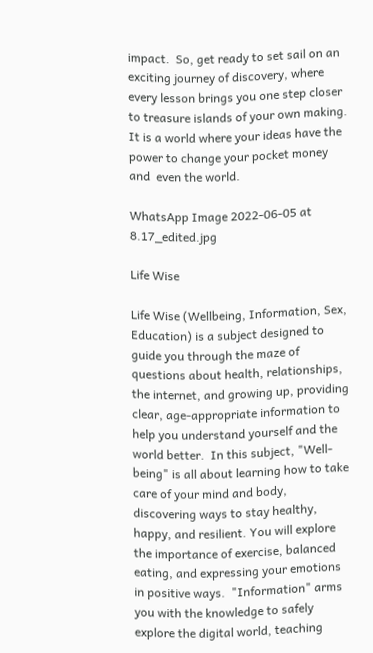impact.  So, get ready to set sail on an exciting journey of discovery, where every lesson brings you one step closer to treasure islands of your own making. It is a world where your ideas have the power to change your pocket money and  even the world.

WhatsApp Image 2022-06-05 at 8.17_edited.jpg

Life Wise

Life Wise (Wellbeing, Information, Sex, Education) is a subject designed to guide you through the maze of questions about health, relationships, the internet, and growing up, providing clear, age-appropriate information to help you understand yourself and the world better.  In this subject, "Well-being" is all about learning how to take care of your mind and body, discovering ways to stay healthy, happy, and resilient. You will explore the importance of exercise, balanced eating, and expressing your emotions in positive ways.  "Information" arms you with the knowledge to safely explore the digital world, teaching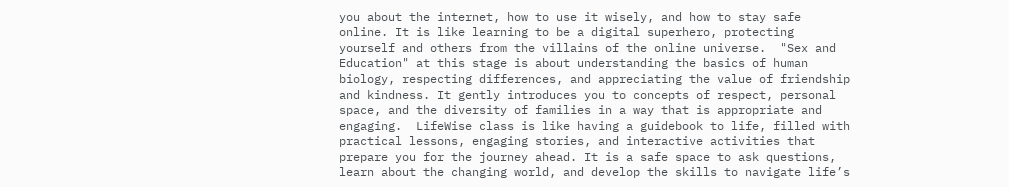you about the internet, how to use it wisely, and how to stay safe online. It is like learning to be a digital superhero, protecting yourself and others from the villains of the online universe.  "Sex and Education" at this stage is about understanding the basics of human biology, respecting differences, and appreciating the value of friendship and kindness. It gently introduces you to concepts of respect, personal space, and the diversity of families in a way that is appropriate and engaging.  LifeWise class is like having a guidebook to life, filled with practical lessons, engaging stories, and interactive activities that prepare you for the journey ahead. It is a safe space to ask questions, learn about the changing world, and develop the skills to navigate life’s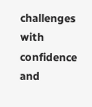challenges with confidence and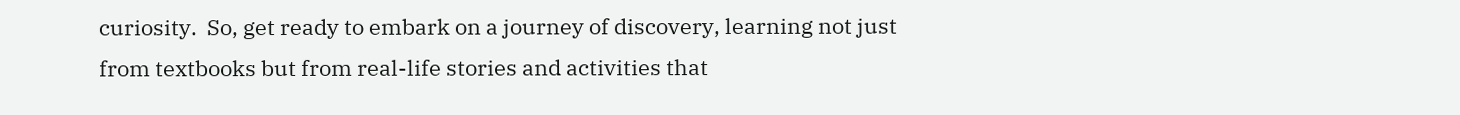curiosity.  So, get ready to embark on a journey of discovery, learning not just from textbooks but from real-life stories and activities that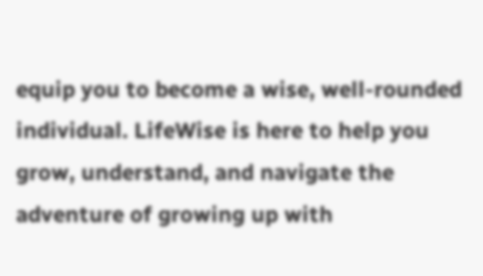equip you to become a wise, well-rounded individual. LifeWise is here to help you grow, understand, and navigate the adventure of growing up with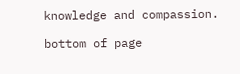knowledge and compassion.

bottom of page